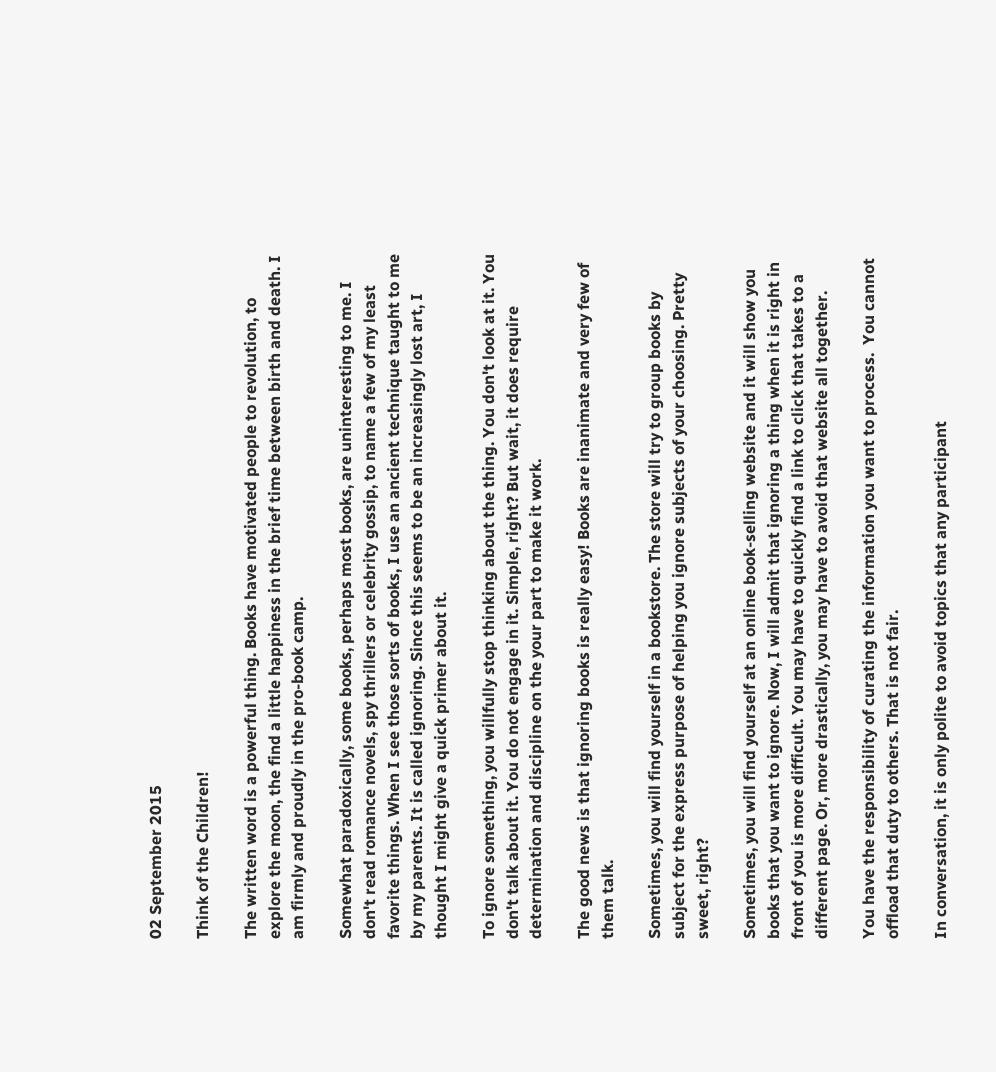02 September 2015

Think of the Children!

The written word is a powerful thing. Books have motivated people to revolution, to explore the moon, the find a little happiness in the brief time between birth and death. I am firmly and proudly in the pro-book camp.

Somewhat paradoxically, some books, perhaps most books, are uninteresting to me. I don't read romance novels, spy thrillers or celebrity gossip, to name a few of my least favorite things. When I see those sorts of books, I use an ancient technique taught to me by my parents. It is called ignoring. Since this seems to be an increasingly lost art, I thought I might give a quick primer about it.

To ignore something, you willfully stop thinking about the thing. You don't look at it. You don't talk about it. You do not engage in it. Simple, right? But wait, it does require determination and discipline on the your part to make it work.

The good news is that ignoring books is really easy! Books are inanimate and very few of them talk.

Sometimes, you will find yourself in a bookstore. The store will try to group books by subject for the express purpose of helping you ignore subjects of your choosing. Pretty sweet, right?

Sometimes, you will find yourself at an online book-selling website and it will show you books that you want to ignore. Now, I will admit that ignoring a thing when it is right in front of you is more difficult. You may have to quickly find a link to click that takes to a different page. Or, more drastically, you may have to avoid that website all together.

You have the responsibility of curating the information you want to process.  You cannot offload that duty to others. That is not fair.

In conversation, it is only polite to avoid topics that any participant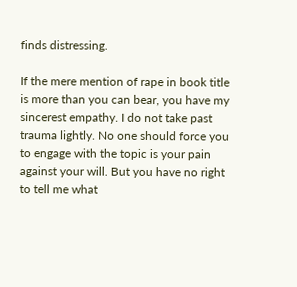finds distressing.

If the mere mention of rape in book title is more than you can bear, you have my sincerest empathy. I do not take past trauma lightly. No one should force you to engage with the topic is your pain against your will. But you have no right to tell me what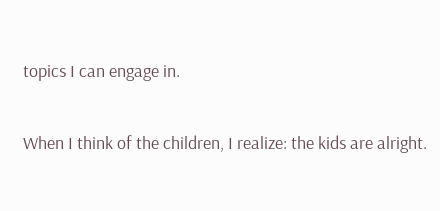topics I can engage in.

When I think of the children, I realize: the kids are alright.